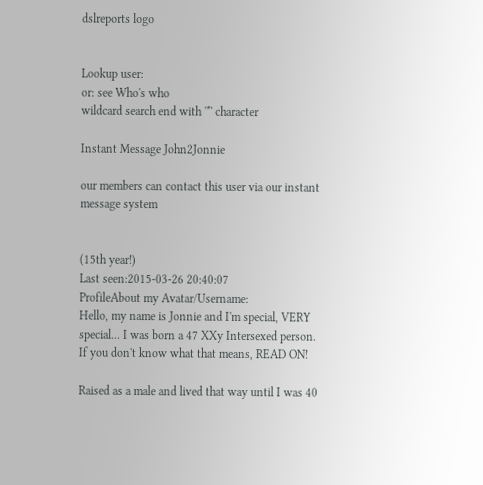dslreports logo


Lookup user:
or: see Who's who
wildcard search end with '*' character

Instant Message John2Jonnie

our members can contact this user via our instant message system


(15th year!)
Last seen:2015-03-26 20:40:07
ProfileAbout my Avatar/Username:
Hello, my name is Jonnie and I'm special, VERY special... I was born a 47 XXy Intersexed person. If you don't know what that means, READ ON!

Raised as a male and lived that way until I was 40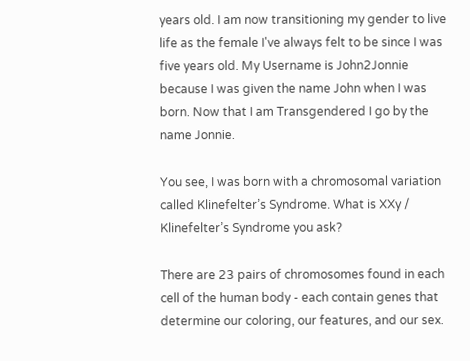years old. I am now transitioning my gender to live life as the female I've always felt to be since I was five years old. My Username is John2Jonnie because I was given the name John when I was born. Now that I am Transgendered I go by the name Jonnie.

You see, I was born with a chromosomal variation called Klinefelter’s Syndrome. What is XXy / Klinefelter’s Syndrome you ask?

There are 23 pairs of chromosomes found in each cell of the human body - each contain genes that determine our coloring, our features, and our sex.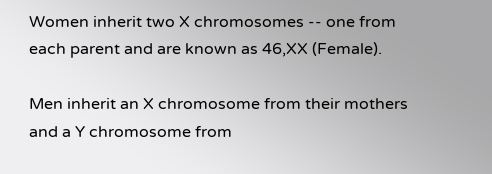Women inherit two X chromosomes -- one from each parent and are known as 46,XX (Female).

Men inherit an X chromosome from their mothers and a Y chromosome from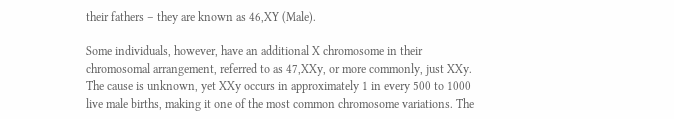their fathers – they are known as 46,XY (Male).

Some individuals, however, have an additional X chromosome in their chromosomal arrangement, referred to as 47,XXy, or more commonly, just XXy. The cause is unknown, yet XXy occurs in approximately 1 in every 500 to 1000 live male births, making it one of the most common chromosome variations. The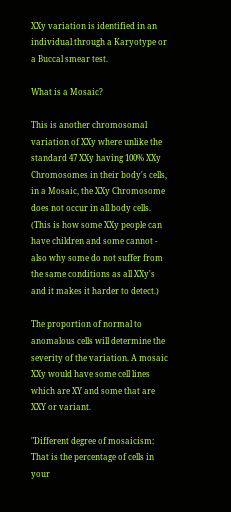XXy variation is identified in an individual through a Karyotype or a Buccal smear test.

What is a Mosaic?

This is another chromosomal variation of XXy where unlike the standard 47 XXy having 100% XXy Chromosomes in their body's cells, in a Mosaic, the XXy Chromosome does not occur in all body cells. (This is how some XXy people can have children and some cannot - also why some do not suffer from the same conditions as all XXy's and it makes it harder to detect.)

The proportion of normal to anomalous cells will determine the severity of the variation. A mosaic XXy would have some cell lines which are XY and some that are XXY or variant.

"Different degree of mosaicism: That is the percentage of cells in your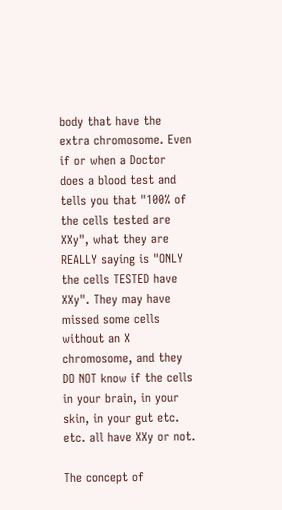body that have the extra chromosome. Even if or when a Doctor does a blood test and tells you that "100% of the cells tested are XXy", what they are REALLY saying is "ONLY the cells TESTED have XXy". They may have missed some cells without an X chromosome, and they DO NOT know if the cells in your brain, in your skin, in your gut etc. etc. all have XXy or not.

The concept of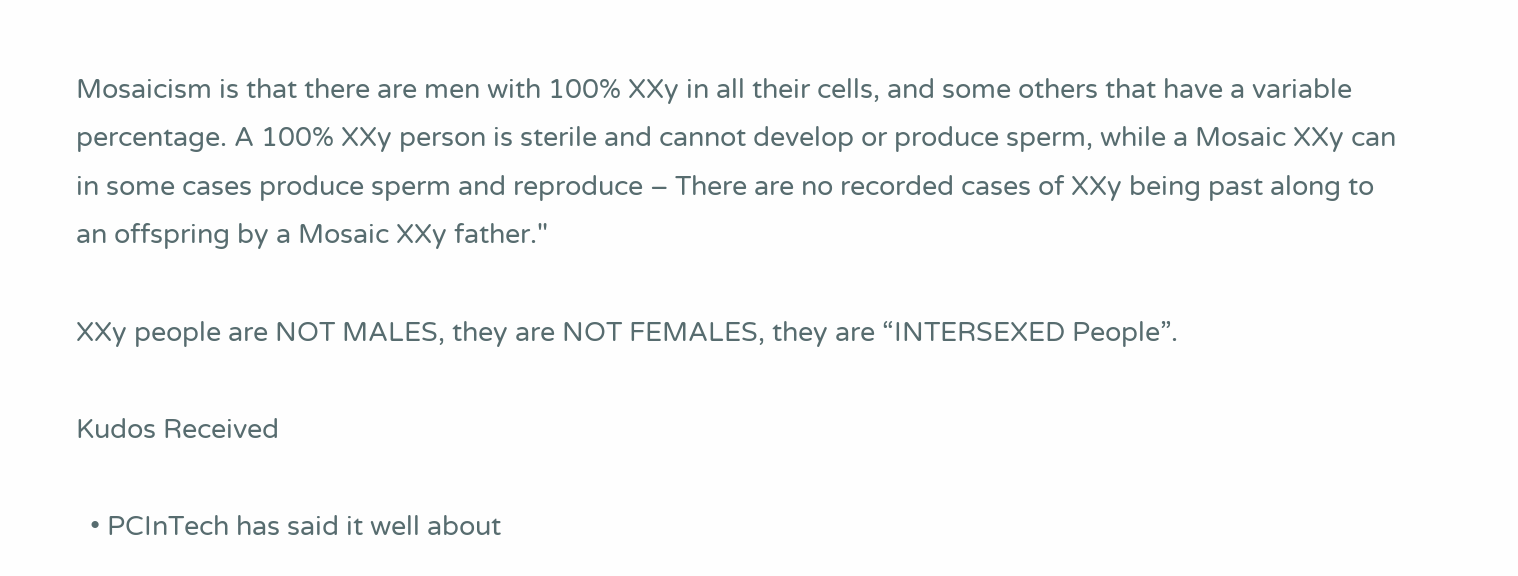Mosaicism is that there are men with 100% XXy in all their cells, and some others that have a variable percentage. A 100% XXy person is sterile and cannot develop or produce sperm, while a Mosaic XXy can in some cases produce sperm and reproduce – There are no recorded cases of XXy being past along to an offspring by a Mosaic XXy father."

XXy people are NOT MALES, they are NOT FEMALES, they are “INTERSEXED People”.

Kudos Received

  • PCInTech has said it well about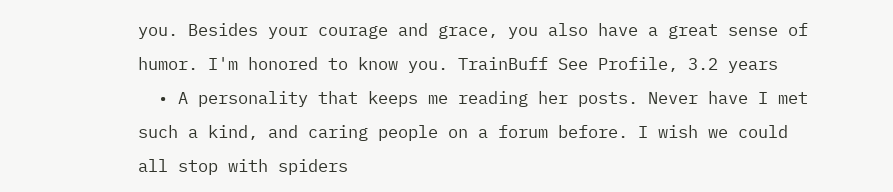you. Besides your courage and grace, you also have a great sense of humor. I'm honored to know you. TrainBuff See Profile, 3.2 years
  • A personality that keeps me reading her posts. Never have I met such a kind, and caring people on a forum before. I wish we could all stop with spiders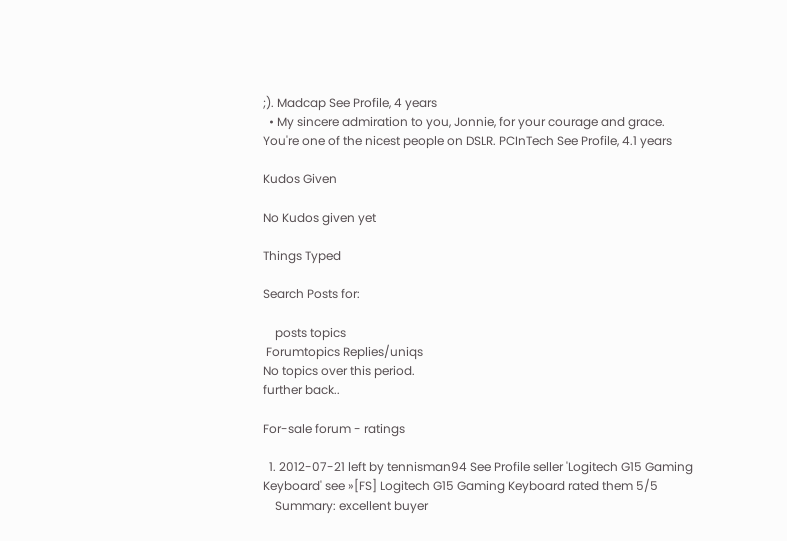;). Madcap See Profile, 4 years
  • My sincere admiration to you, Jonnie, for your courage and grace. You're one of the nicest people on DSLR. PCInTech See Profile, 4.1 years

Kudos Given

No Kudos given yet

Things Typed

Search Posts for:

    posts topics
 Forumtopics Replies/uniqs
No topics over this period.
further back..

For-sale forum - ratings

  1. 2012-07-21 left by tennisman94 See Profile seller 'Logitech G15 Gaming Keyboard' see »[FS] Logitech G15 Gaming Keyboard rated them 5/5
    Summary: excellent buyer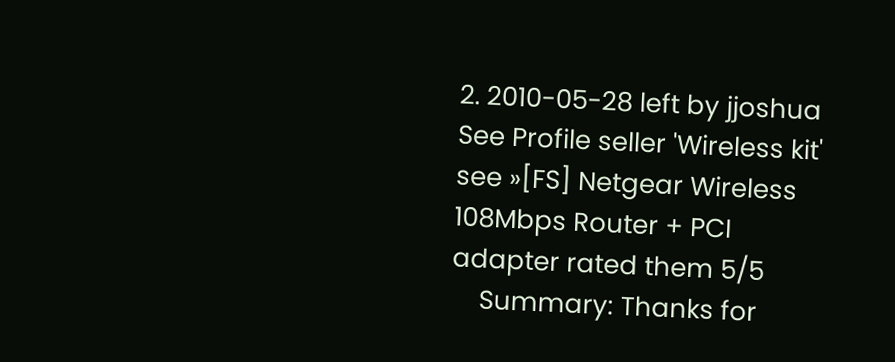2. 2010-05-28 left by jjoshua See Profile seller 'Wireless kit' see »[FS] Netgear Wireless 108Mbps Router + PCI adapter rated them 5/5
    Summary: Thanks for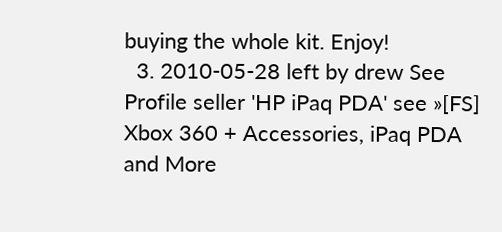buying the whole kit. Enjoy!
  3. 2010-05-28 left by drew See Profile seller 'HP iPaq PDA' see »[FS] Xbox 360 + Accessories, iPaq PDA and More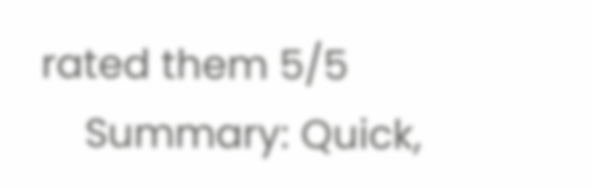rated them 5/5
    Summary: Quick,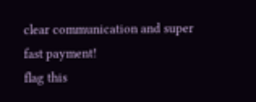clear communication and super fast payment!
flag this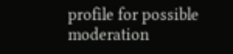profile for possible moderation